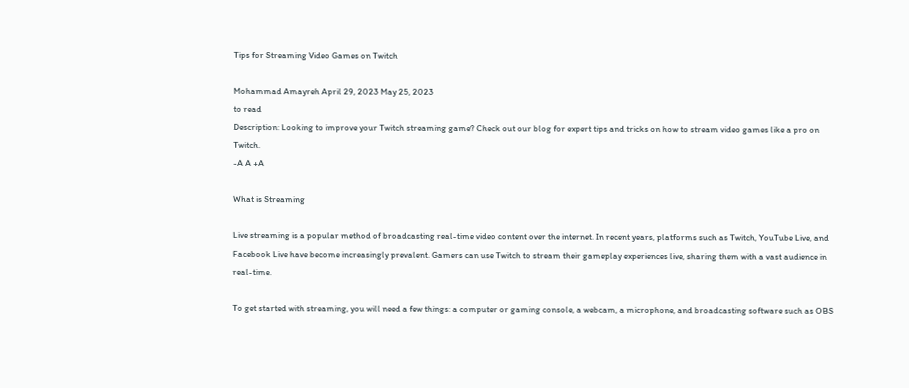Tips for Streaming Video Games on Twitch

Mohammad Amayreh April 29, 2023 May 25, 2023
to read
Description: Looking to improve your Twitch streaming game? Check out our blog for expert tips and tricks on how to stream video games like a pro on Twitch.
-A A +A

What is Streaming

Live streaming is a popular method of broadcasting real-time video content over the internet. In recent years, platforms such as Twitch, YouTube Live, and Facebook Live have become increasingly prevalent. Gamers can use Twitch to stream their gameplay experiences live, sharing them with a vast audience in real-time.

To get started with streaming, you will need a few things: a computer or gaming console, a webcam, a microphone, and broadcasting software such as OBS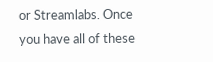or Streamlabs. Once you have all of these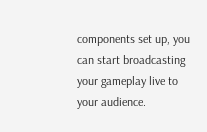components set up, you can start broadcasting your gameplay live to your audience.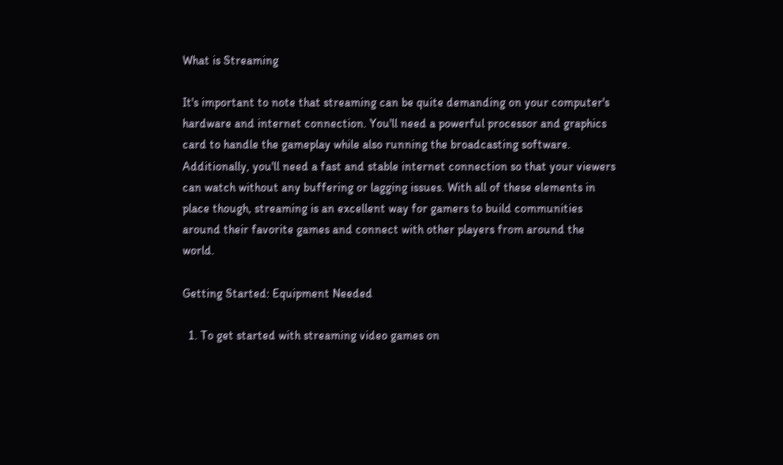What is Streaming

It's important to note that streaming can be quite demanding on your computer's hardware and internet connection. You'll need a powerful processor and graphics card to handle the gameplay while also running the broadcasting software. Additionally, you'll need a fast and stable internet connection so that your viewers can watch without any buffering or lagging issues. With all of these elements in place though, streaming is an excellent way for gamers to build communities around their favorite games and connect with other players from around the world.

Getting Started: Equipment Needed

  1. To get started with streaming video games on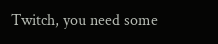Twitch, you need some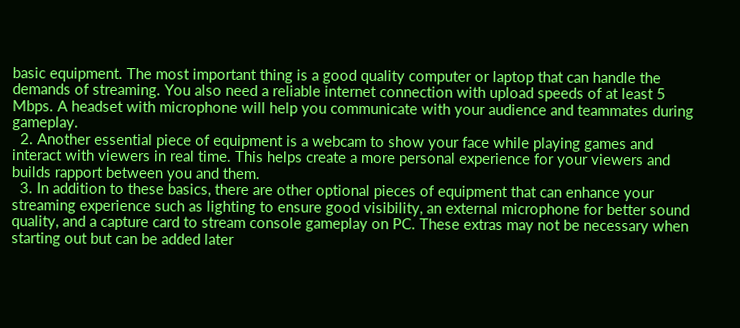basic equipment. The most important thing is a good quality computer or laptop that can handle the demands of streaming. You also need a reliable internet connection with upload speeds of at least 5 Mbps. A headset with microphone will help you communicate with your audience and teammates during gameplay.
  2. Another essential piece of equipment is a webcam to show your face while playing games and interact with viewers in real time. This helps create a more personal experience for your viewers and builds rapport between you and them.
  3. In addition to these basics, there are other optional pieces of equipment that can enhance your streaming experience such as lighting to ensure good visibility, an external microphone for better sound quality, and a capture card to stream console gameplay on PC. These extras may not be necessary when starting out but can be added later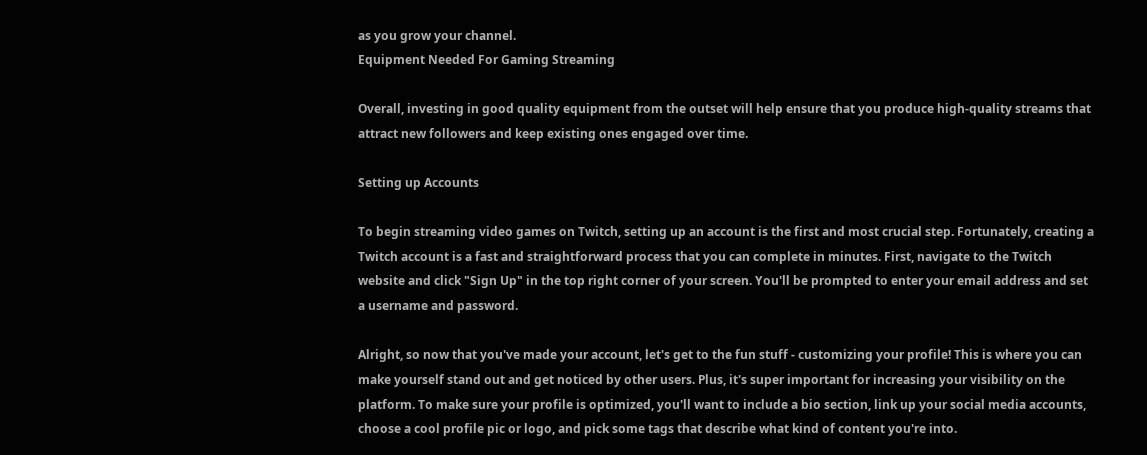as you grow your channel.
Equipment Needed For Gaming Streaming

Overall, investing in good quality equipment from the outset will help ensure that you produce high-quality streams that attract new followers and keep existing ones engaged over time.

Setting up Accounts

To begin streaming video games on Twitch, setting up an account is the first and most crucial step. Fortunately, creating a Twitch account is a fast and straightforward process that you can complete in minutes. First, navigate to the Twitch website and click "Sign Up" in the top right corner of your screen. You'll be prompted to enter your email address and set a username and password.

Alright, so now that you've made your account, let's get to the fun stuff - customizing your profile! This is where you can make yourself stand out and get noticed by other users. Plus, it's super important for increasing your visibility on the platform. To make sure your profile is optimized, you'll want to include a bio section, link up your social media accounts, choose a cool profile pic or logo, and pick some tags that describe what kind of content you're into.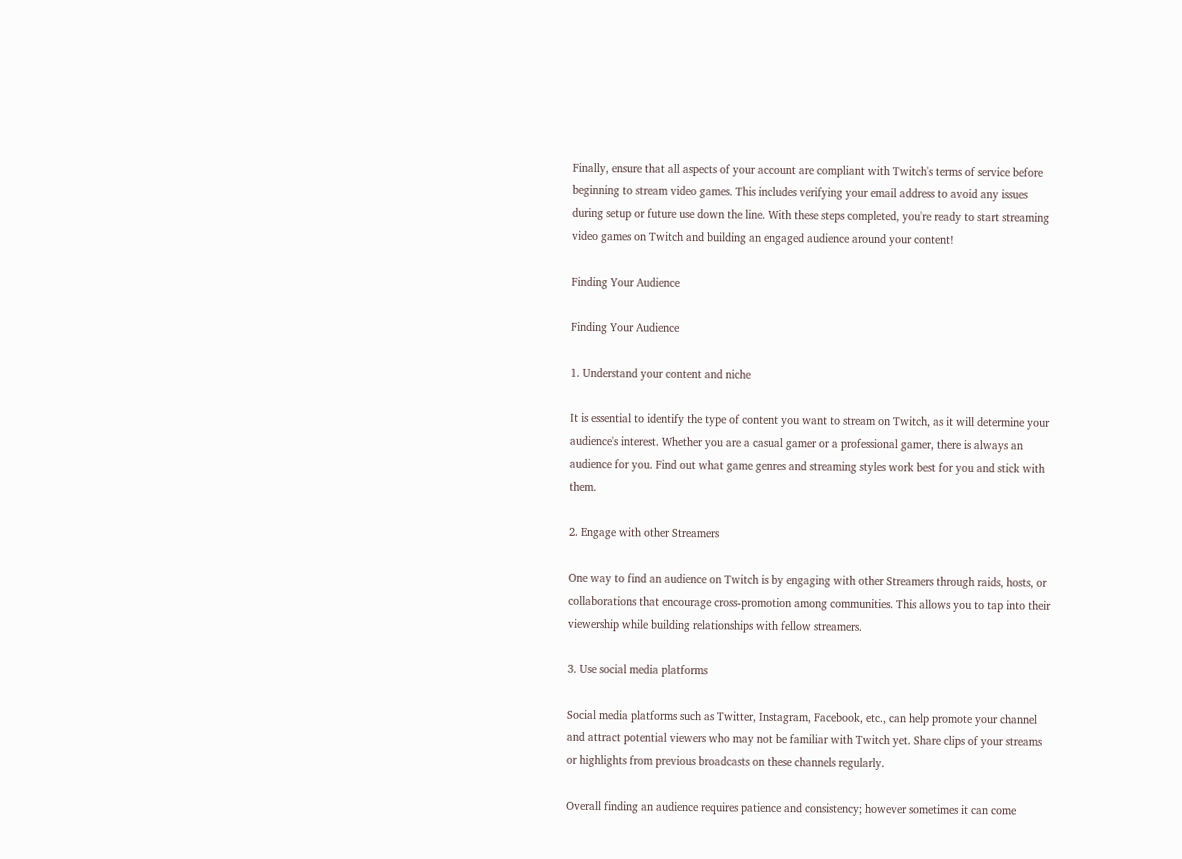Finally, ensure that all aspects of your account are compliant with Twitch's terms of service before beginning to stream video games. This includes verifying your email address to avoid any issues during setup or future use down the line. With these steps completed, you're ready to start streaming video games on Twitch and building an engaged audience around your content!

Finding Your Audience

Finding Your Audience

1. Understand your content and niche

It is essential to identify the type of content you want to stream on Twitch, as it will determine your audience's interest. Whether you are a casual gamer or a professional gamer, there is always an audience for you. Find out what game genres and streaming styles work best for you and stick with them.

2. Engage with other Streamers

One way to find an audience on Twitch is by engaging with other Streamers through raids, hosts, or collaborations that encourage cross-promotion among communities. This allows you to tap into their viewership while building relationships with fellow streamers.

3. Use social media platforms

Social media platforms such as Twitter, Instagram, Facebook, etc., can help promote your channel and attract potential viewers who may not be familiar with Twitch yet. Share clips of your streams or highlights from previous broadcasts on these channels regularly.

Overall finding an audience requires patience and consistency; however sometimes it can come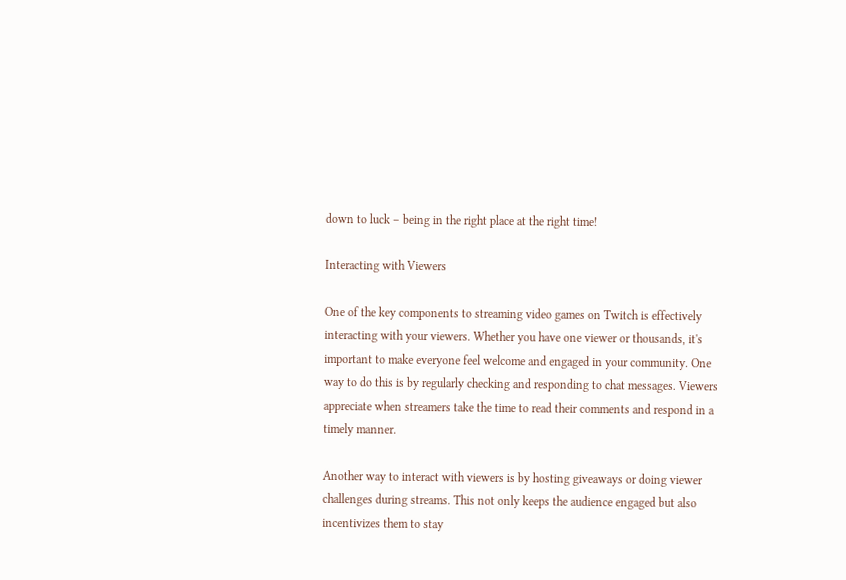down to luck – being in the right place at the right time!

Interacting with Viewers

One of the key components to streaming video games on Twitch is effectively interacting with your viewers. Whether you have one viewer or thousands, it's important to make everyone feel welcome and engaged in your community. One way to do this is by regularly checking and responding to chat messages. Viewers appreciate when streamers take the time to read their comments and respond in a timely manner.

Another way to interact with viewers is by hosting giveaways or doing viewer challenges during streams. This not only keeps the audience engaged but also incentivizes them to stay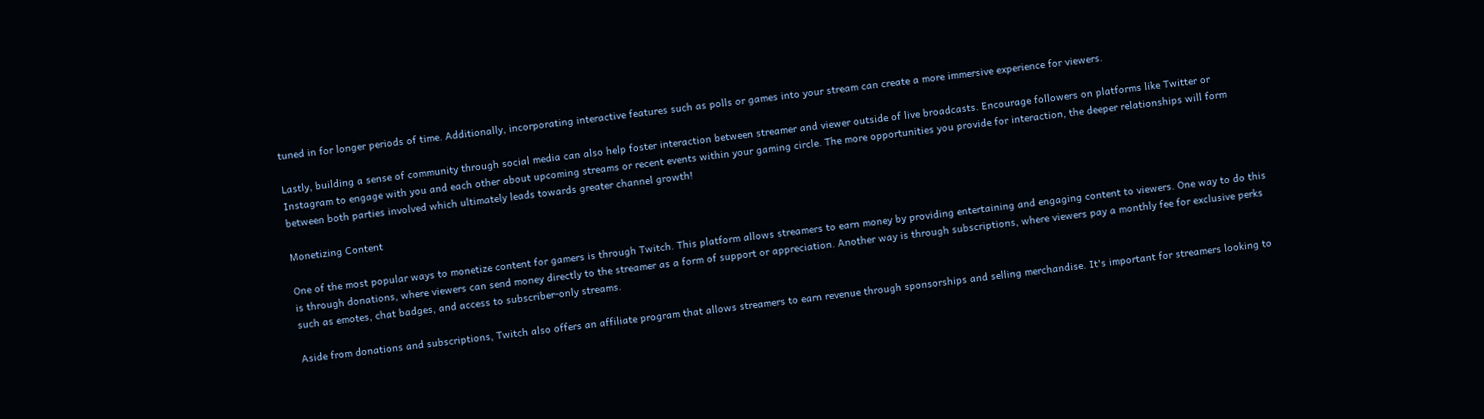tuned in for longer periods of time. Additionally, incorporating interactive features such as polls or games into your stream can create a more immersive experience for viewers.

Lastly, building a sense of community through social media can also help foster interaction between streamer and viewer outside of live broadcasts. Encourage followers on platforms like Twitter or Instagram to engage with you and each other about upcoming streams or recent events within your gaming circle. The more opportunities you provide for interaction, the deeper relationships will form between both parties involved which ultimately leads towards greater channel growth!

Monetizing Content

One of the most popular ways to monetize content for gamers is through Twitch. This platform allows streamers to earn money by providing entertaining and engaging content to viewers. One way to do this is through donations, where viewers can send money directly to the streamer as a form of support or appreciation. Another way is through subscriptions, where viewers pay a monthly fee for exclusive perks such as emotes, chat badges, and access to subscriber-only streams.

Aside from donations and subscriptions, Twitch also offers an affiliate program that allows streamers to earn revenue through sponsorships and selling merchandise. It's important for streamers looking to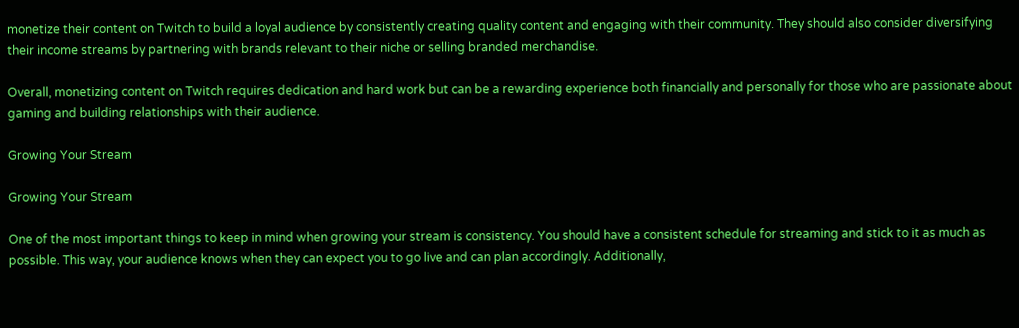monetize their content on Twitch to build a loyal audience by consistently creating quality content and engaging with their community. They should also consider diversifying their income streams by partnering with brands relevant to their niche or selling branded merchandise.

Overall, monetizing content on Twitch requires dedication and hard work but can be a rewarding experience both financially and personally for those who are passionate about gaming and building relationships with their audience.

Growing Your Stream

Growing Your Stream

One of the most important things to keep in mind when growing your stream is consistency. You should have a consistent schedule for streaming and stick to it as much as possible. This way, your audience knows when they can expect you to go live and can plan accordingly. Additionally,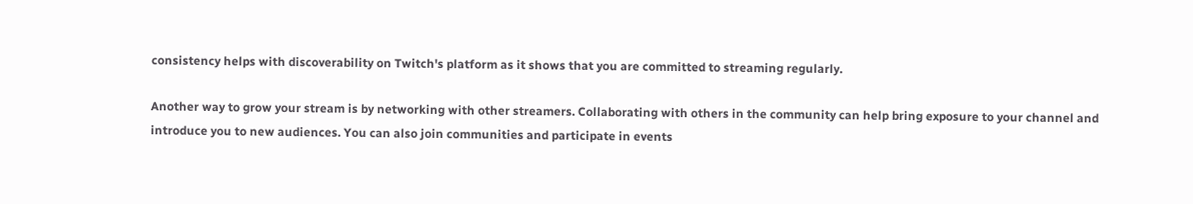consistency helps with discoverability on Twitch's platform as it shows that you are committed to streaming regularly.

Another way to grow your stream is by networking with other streamers. Collaborating with others in the community can help bring exposure to your channel and introduce you to new audiences. You can also join communities and participate in events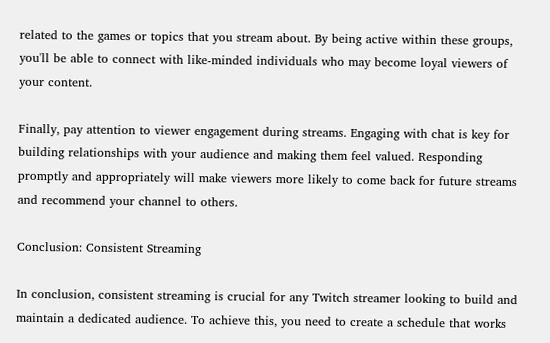related to the games or topics that you stream about. By being active within these groups, you'll be able to connect with like-minded individuals who may become loyal viewers of your content.

Finally, pay attention to viewer engagement during streams. Engaging with chat is key for building relationships with your audience and making them feel valued. Responding promptly and appropriately will make viewers more likely to come back for future streams and recommend your channel to others.

Conclusion: Consistent Streaming

In conclusion, consistent streaming is crucial for any Twitch streamer looking to build and maintain a dedicated audience. To achieve this, you need to create a schedule that works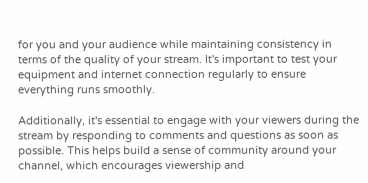for you and your audience while maintaining consistency in terms of the quality of your stream. It's important to test your equipment and internet connection regularly to ensure everything runs smoothly.

Additionally, it's essential to engage with your viewers during the stream by responding to comments and questions as soon as possible. This helps build a sense of community around your channel, which encourages viewership and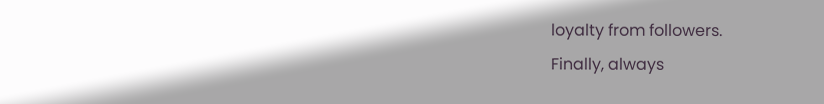loyalty from followers.
Finally, always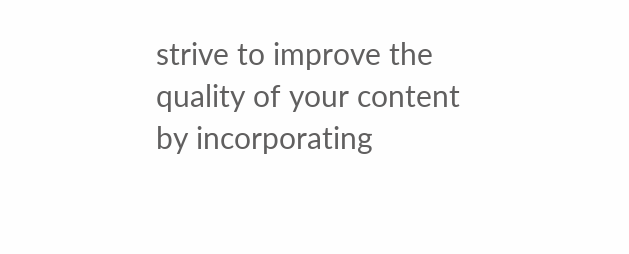strive to improve the quality of your content by incorporating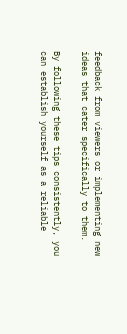feedback from viewers or implementing new ideas that cater specifically to them.

By following these tips consistently, you can establish yourself as a reliable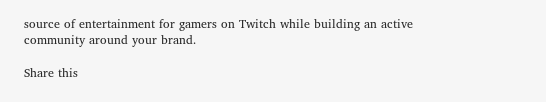source of entertainment for gamers on Twitch while building an active community around your brand.

Share this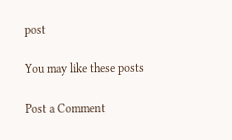post

You may like these posts

Post a Comment